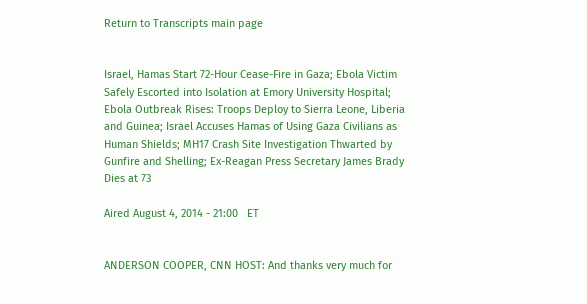Return to Transcripts main page


Israel, Hamas Start 72-Hour Cease-Fire in Gaza; Ebola Victim Safely Escorted into Isolation at Emory University Hospital; Ebola Outbreak Rises: Troops Deploy to Sierra Leone, Liberia and Guinea; Israel Accuses Hamas of Using Gaza Civilians as Human Shields; MH17 Crash Site Investigation Thwarted by Gunfire and Shelling; Ex-Reagan Press Secretary James Brady Dies at 73

Aired August 4, 2014 - 21:00   ET


ANDERSON COOPER, CNN HOST: And thanks very much for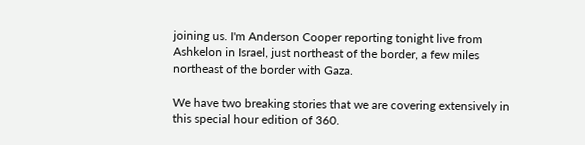joining us. I'm Anderson Cooper reporting tonight live from Ashkelon in Israel, just northeast of the border, a few miles northeast of the border with Gaza.

We have two breaking stories that we are covering extensively in this special hour edition of 360.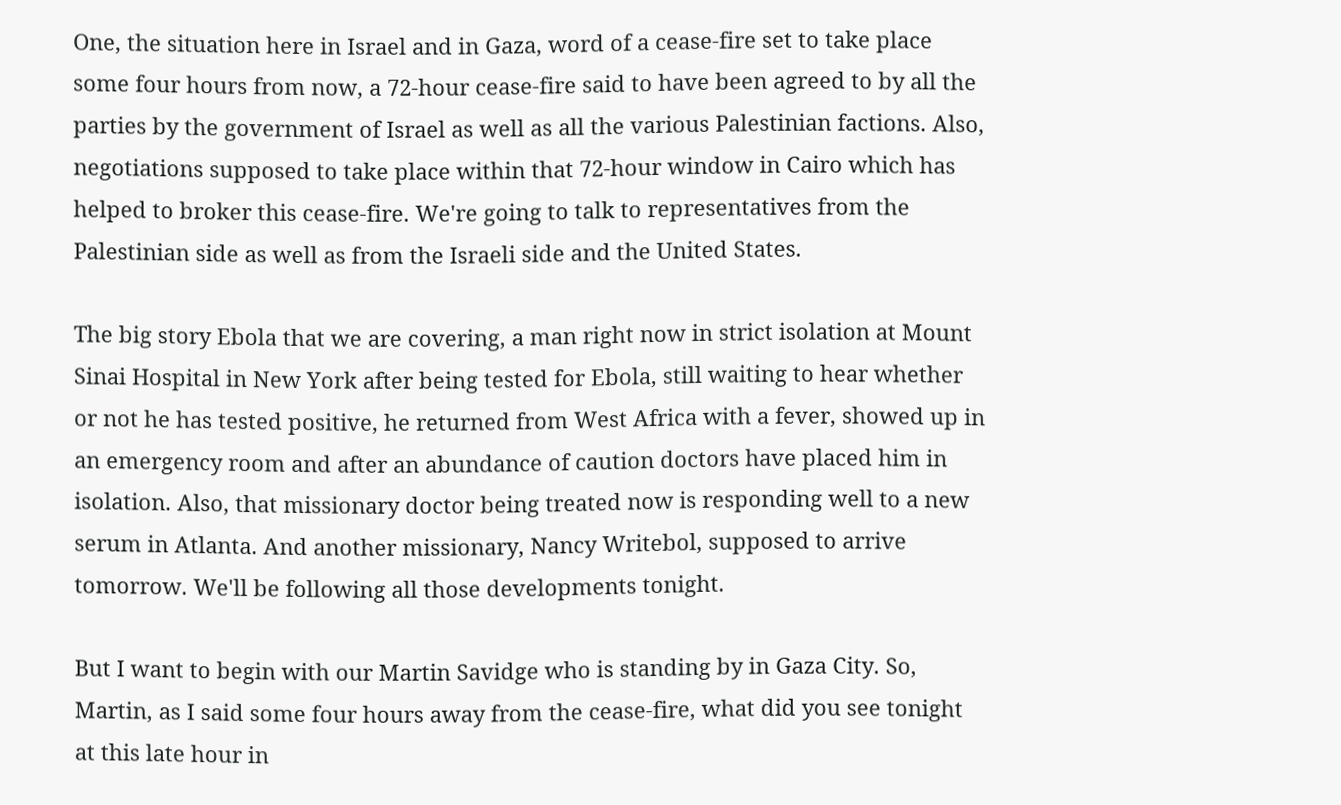One, the situation here in Israel and in Gaza, word of a cease-fire set to take place some four hours from now, a 72-hour cease-fire said to have been agreed to by all the parties by the government of Israel as well as all the various Palestinian factions. Also, negotiations supposed to take place within that 72-hour window in Cairo which has helped to broker this cease-fire. We're going to talk to representatives from the Palestinian side as well as from the Israeli side and the United States.

The big story Ebola that we are covering, a man right now in strict isolation at Mount Sinai Hospital in New York after being tested for Ebola, still waiting to hear whether or not he has tested positive, he returned from West Africa with a fever, showed up in an emergency room and after an abundance of caution doctors have placed him in isolation. Also, that missionary doctor being treated now is responding well to a new serum in Atlanta. And another missionary, Nancy Writebol, supposed to arrive tomorrow. We'll be following all those developments tonight.

But I want to begin with our Martin Savidge who is standing by in Gaza City. So, Martin, as I said some four hours away from the cease-fire, what did you see tonight at this late hour in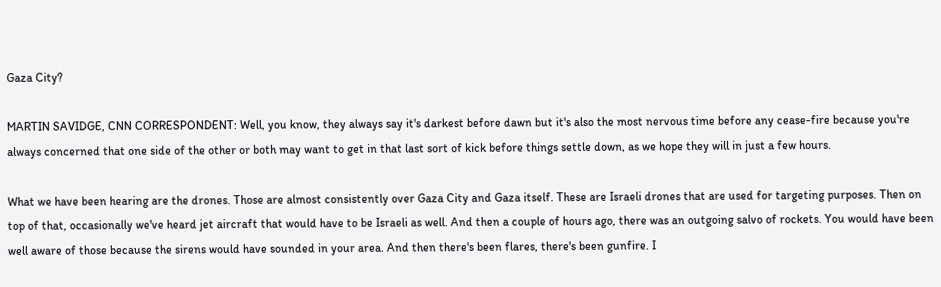Gaza City?

MARTIN SAVIDGE, CNN CORRESPONDENT: Well, you know, they always say it's darkest before dawn but it's also the most nervous time before any cease-fire because you're always concerned that one side of the other or both may want to get in that last sort of kick before things settle down, as we hope they will in just a few hours.

What we have been hearing are the drones. Those are almost consistently over Gaza City and Gaza itself. These are Israeli drones that are used for targeting purposes. Then on top of that, occasionally we've heard jet aircraft that would have to be Israeli as well. And then a couple of hours ago, there was an outgoing salvo of rockets. You would have been well aware of those because the sirens would have sounded in your area. And then there's been flares, there's been gunfire. I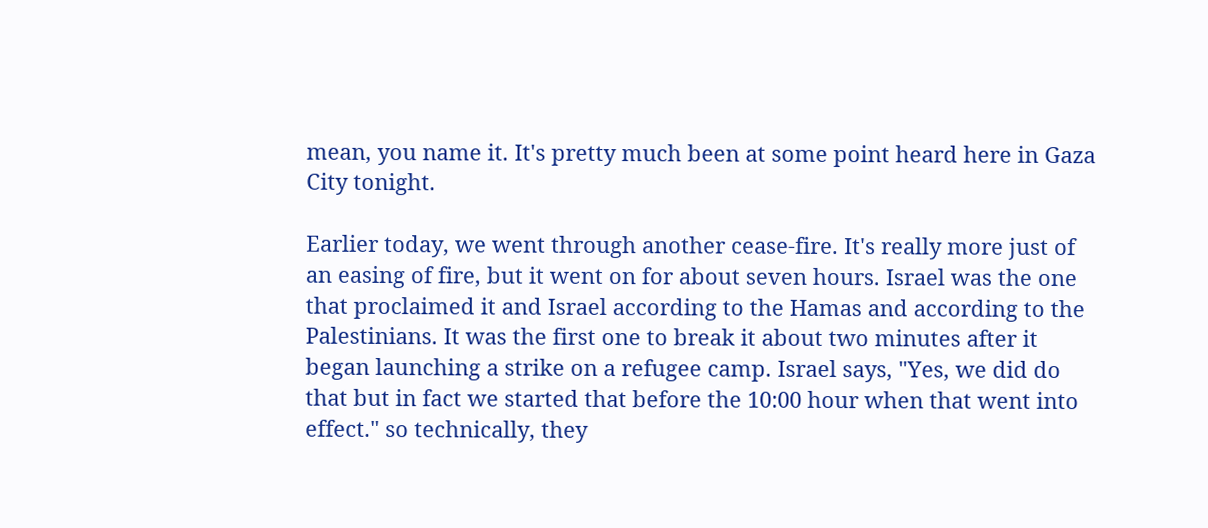mean, you name it. It's pretty much been at some point heard here in Gaza City tonight.

Earlier today, we went through another cease-fire. It's really more just of an easing of fire, but it went on for about seven hours. Israel was the one that proclaimed it and Israel according to the Hamas and according to the Palestinians. It was the first one to break it about two minutes after it began launching a strike on a refugee camp. Israel says, "Yes, we did do that but in fact we started that before the 10:00 hour when that went into effect." so technically, they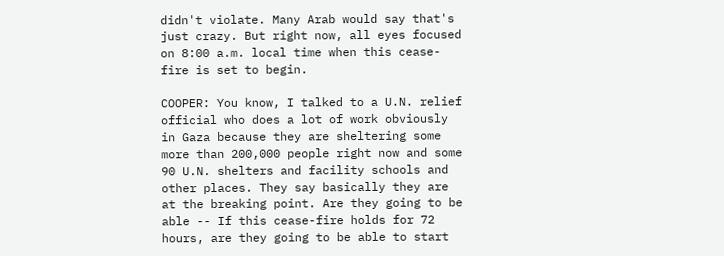didn't violate. Many Arab would say that's just crazy. But right now, all eyes focused on 8:00 a.m. local time when this cease-fire is set to begin.

COOPER: You know, I talked to a U.N. relief official who does a lot of work obviously in Gaza because they are sheltering some more than 200,000 people right now and some 90 U.N. shelters and facility schools and other places. They say basically they are at the breaking point. Are they going to be able -- If this cease-fire holds for 72 hours, are they going to be able to start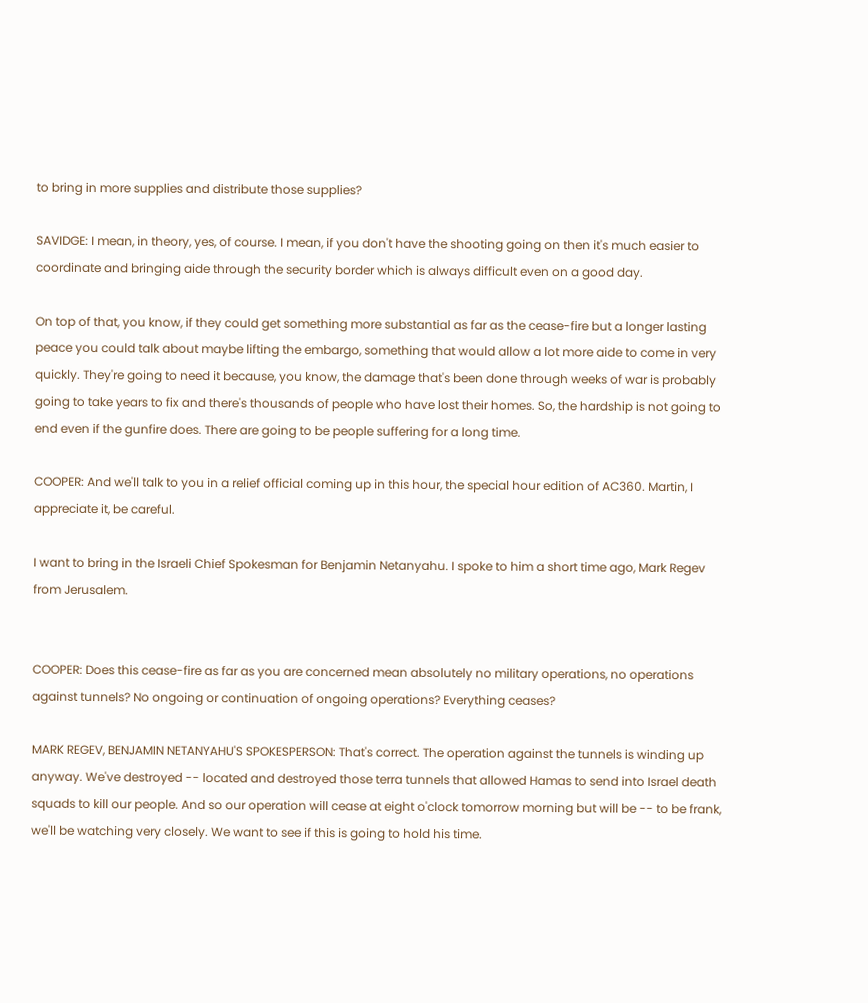to bring in more supplies and distribute those supplies?

SAVIDGE: I mean, in theory, yes, of course. I mean, if you don't have the shooting going on then it's much easier to coordinate and bringing aide through the security border which is always difficult even on a good day.

On top of that, you know, if they could get something more substantial as far as the cease-fire but a longer lasting peace you could talk about maybe lifting the embargo, something that would allow a lot more aide to come in very quickly. They're going to need it because, you know, the damage that's been done through weeks of war is probably going to take years to fix and there's thousands of people who have lost their homes. So, the hardship is not going to end even if the gunfire does. There are going to be people suffering for a long time.

COOPER: And we'll talk to you in a relief official coming up in this hour, the special hour edition of AC360. Martin, I appreciate it, be careful.

I want to bring in the Israeli Chief Spokesman for Benjamin Netanyahu. I spoke to him a short time ago, Mark Regev from Jerusalem.


COOPER: Does this cease-fire as far as you are concerned mean absolutely no military operations, no operations against tunnels? No ongoing or continuation of ongoing operations? Everything ceases?

MARK REGEV, BENJAMIN NETANYAHU'S SPOKESPERSON: That's correct. The operation against the tunnels is winding up anyway. We've destroyed -- located and destroyed those terra tunnels that allowed Hamas to send into Israel death squads to kill our people. And so our operation will cease at eight o'clock tomorrow morning but will be -- to be frank, we'll be watching very closely. We want to see if this is going to hold his time.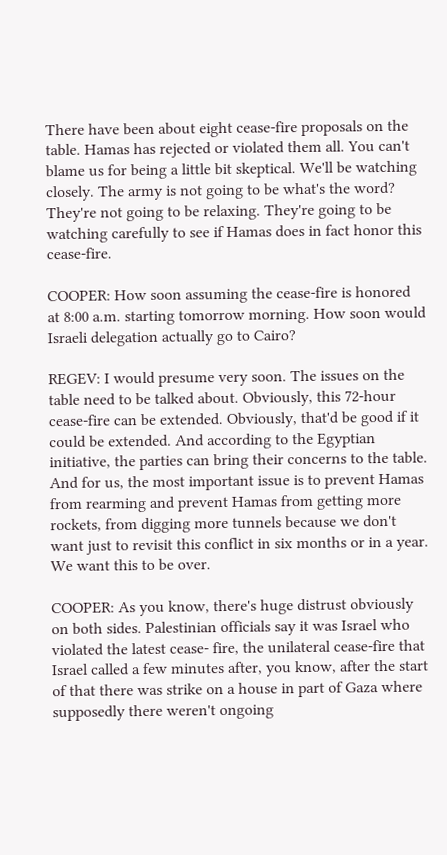There have been about eight cease-fire proposals on the table. Hamas has rejected or violated them all. You can't blame us for being a little bit skeptical. We'll be watching closely. The army is not going to be what's the word? They're not going to be relaxing. They're going to be watching carefully to see if Hamas does in fact honor this cease-fire.

COOPER: How soon assuming the cease-fire is honored at 8:00 a.m. starting tomorrow morning. How soon would Israeli delegation actually go to Cairo?

REGEV: I would presume very soon. The issues on the table need to be talked about. Obviously, this 72-hour cease-fire can be extended. Obviously, that'd be good if it could be extended. And according to the Egyptian initiative, the parties can bring their concerns to the table. And for us, the most important issue is to prevent Hamas from rearming and prevent Hamas from getting more rockets, from digging more tunnels because we don't want just to revisit this conflict in six months or in a year. We want this to be over.

COOPER: As you know, there's huge distrust obviously on both sides. Palestinian officials say it was Israel who violated the latest cease- fire, the unilateral cease-fire that Israel called a few minutes after, you know, after the start of that there was strike on a house in part of Gaza where supposedly there weren't ongoing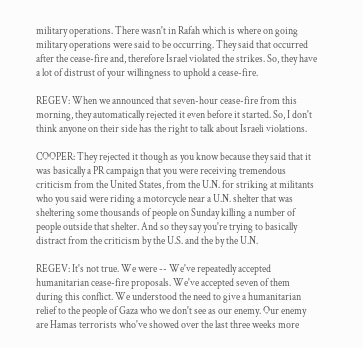military operations. There wasn't in Rafah which is where on going military operations were said to be occurring. They said that occurred after the cease-fire and, therefore Israel violated the strikes. So, they have a lot of distrust of your willingness to uphold a cease-fire.

REGEV: When we announced that seven-hour cease-fire from this morning, they automatically rejected it even before it started. So, I don't think anyone on their side has the right to talk about Israeli violations.

COOPER: They rejected it though as you know because they said that it was basically a PR campaign that you were receiving tremendous criticism from the United States, from the U.N. for striking at militants who you said were riding a motorcycle near a U.N. shelter that was sheltering some thousands of people on Sunday killing a number of people outside that shelter. And so they say you're trying to basically distract from the criticism by the U.S. and the by the U.N.

REGEV: It's not true. We were -- We've repeatedly accepted humanitarian cease-fire proposals. We've accepted seven of them during this conflict. We understood the need to give a humanitarian relief to the people of Gaza who we don't see as our enemy. Our enemy are Hamas terrorists who've showed over the last three weeks more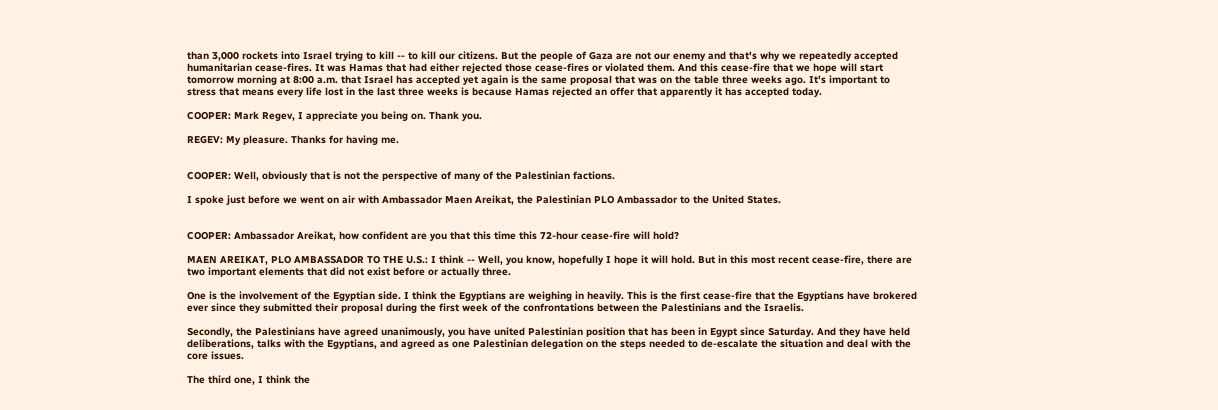than 3,000 rockets into Israel trying to kill -- to kill our citizens. But the people of Gaza are not our enemy and that's why we repeatedly accepted humanitarian cease-fires. It was Hamas that had either rejected those cease-fires or violated them. And this cease-fire that we hope will start tomorrow morning at 8:00 a.m. that Israel has accepted yet again is the same proposal that was on the table three weeks ago. It's important to stress that means every life lost in the last three weeks is because Hamas rejected an offer that apparently it has accepted today.

COOPER: Mark Regev, I appreciate you being on. Thank you.

REGEV: My pleasure. Thanks for having me.


COOPER: Well, obviously that is not the perspective of many of the Palestinian factions.

I spoke just before we went on air with Ambassador Maen Areikat, the Palestinian PLO Ambassador to the United States.


COOPER: Ambassador Areikat, how confident are you that this time this 72-hour cease-fire will hold?

MAEN AREIKAT, PLO AMBASSADOR TO THE U.S.: I think -- Well, you know, hopefully I hope it will hold. But in this most recent cease-fire, there are two important elements that did not exist before or actually three.

One is the involvement of the Egyptian side. I think the Egyptians are weighing in heavily. This is the first cease-fire that the Egyptians have brokered ever since they submitted their proposal during the first week of the confrontations between the Palestinians and the Israelis.

Secondly, the Palestinians have agreed unanimously, you have united Palestinian position that has been in Egypt since Saturday. And they have held deliberations, talks with the Egyptians, and agreed as one Palestinian delegation on the steps needed to de-escalate the situation and deal with the core issues.

The third one, I think the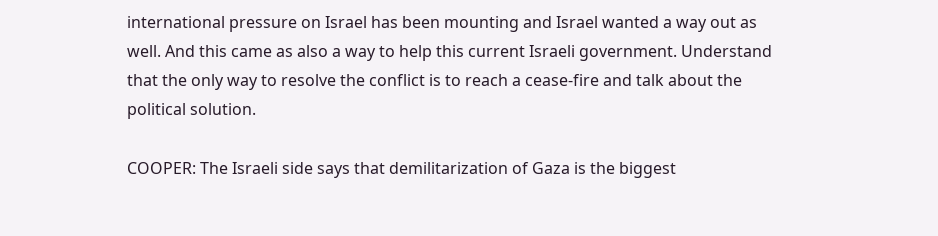international pressure on Israel has been mounting and Israel wanted a way out as well. And this came as also a way to help this current Israeli government. Understand that the only way to resolve the conflict is to reach a cease-fire and talk about the political solution.

COOPER: The Israeli side says that demilitarization of Gaza is the biggest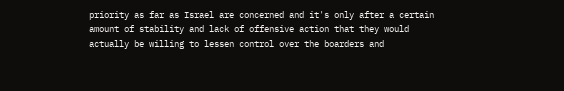priority as far as Israel are concerned and it's only after a certain amount of stability and lack of offensive action that they would actually be willing to lessen control over the boarders and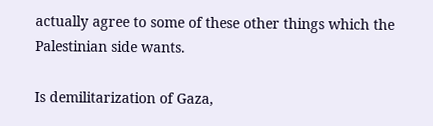actually agree to some of these other things which the Palestinian side wants.

Is demilitarization of Gaza,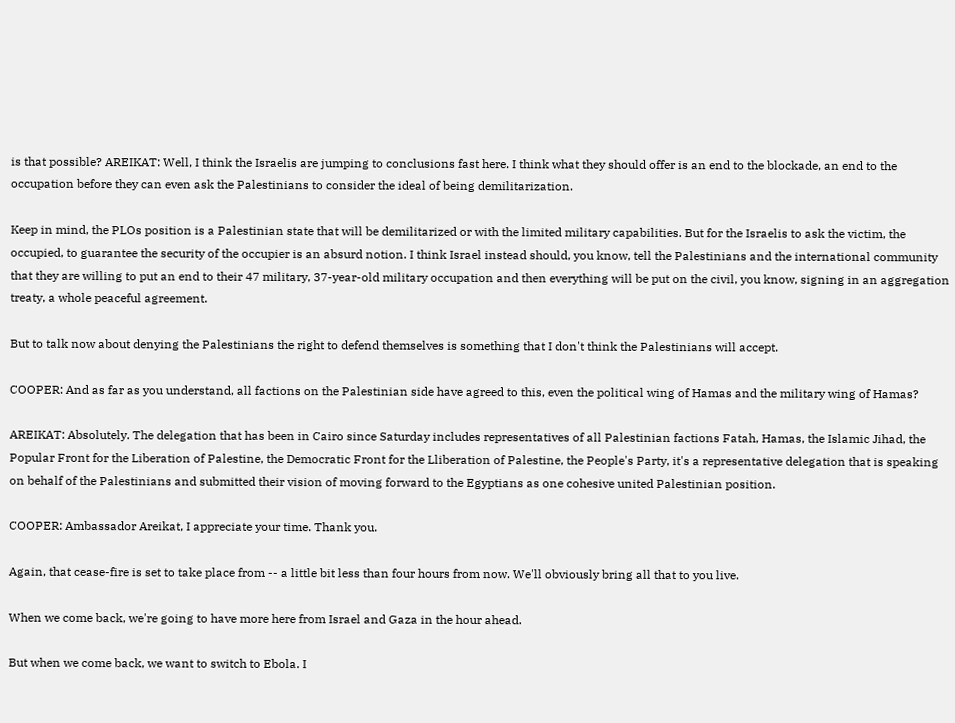is that possible? AREIKAT: Well, I think the Israelis are jumping to conclusions fast here. I think what they should offer is an end to the blockade, an end to the occupation before they can even ask the Palestinians to consider the ideal of being demilitarization.

Keep in mind, the PLOs position is a Palestinian state that will be demilitarized or with the limited military capabilities. But for the Israelis to ask the victim, the occupied, to guarantee the security of the occupier is an absurd notion. I think Israel instead should, you know, tell the Palestinians and the international community that they are willing to put an end to their 47 military, 37-year-old military occupation and then everything will be put on the civil, you know, signing in an aggregation treaty, a whole peaceful agreement.

But to talk now about denying the Palestinians the right to defend themselves is something that I don't think the Palestinians will accept.

COOPER: And as far as you understand, all factions on the Palestinian side have agreed to this, even the political wing of Hamas and the military wing of Hamas?

AREIKAT: Absolutely. The delegation that has been in Cairo since Saturday includes representatives of all Palestinian factions Fatah, Hamas, the Islamic Jihad, the Popular Front for the Liberation of Palestine, the Democratic Front for the Lliberation of Palestine, the People's Party, it's a representative delegation that is speaking on behalf of the Palestinians and submitted their vision of moving forward to the Egyptians as one cohesive united Palestinian position.

COOPER: Ambassador Areikat, I appreciate your time. Thank you.

Again, that cease-fire is set to take place from -- a little bit less than four hours from now. We'll obviously bring all that to you live.

When we come back, we're going to have more here from Israel and Gaza in the hour ahead.

But when we come back, we want to switch to Ebola. I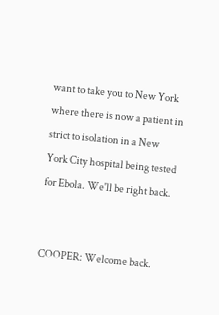want to take you to New York where there is now a patient in strict to isolation in a New York City hospital being tested for Ebola. We'll be right back.


COOPER: Welcome back.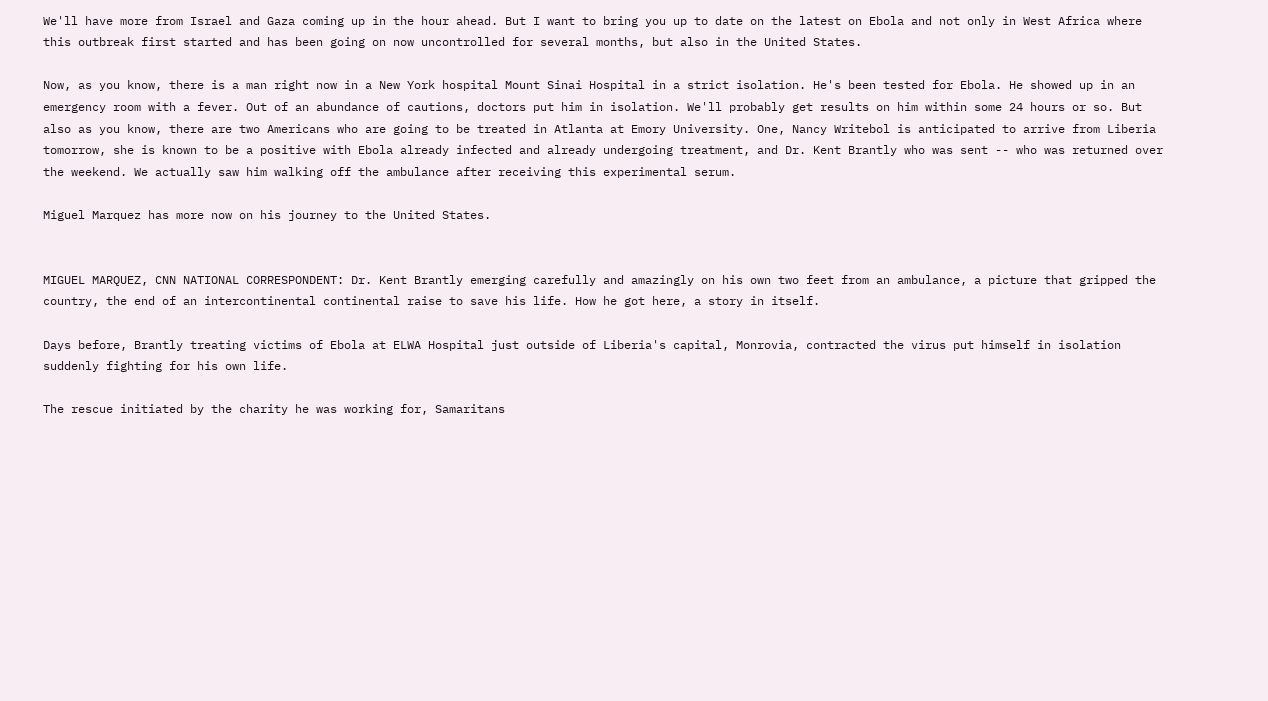We'll have more from Israel and Gaza coming up in the hour ahead. But I want to bring you up to date on the latest on Ebola and not only in West Africa where this outbreak first started and has been going on now uncontrolled for several months, but also in the United States.

Now, as you know, there is a man right now in a New York hospital Mount Sinai Hospital in a strict isolation. He's been tested for Ebola. He showed up in an emergency room with a fever. Out of an abundance of cautions, doctors put him in isolation. We'll probably get results on him within some 24 hours or so. But also as you know, there are two Americans who are going to be treated in Atlanta at Emory University. One, Nancy Writebol is anticipated to arrive from Liberia tomorrow, she is known to be a positive with Ebola already infected and already undergoing treatment, and Dr. Kent Brantly who was sent -- who was returned over the weekend. We actually saw him walking off the ambulance after receiving this experimental serum.

Miguel Marquez has more now on his journey to the United States.


MIGUEL MARQUEZ, CNN NATIONAL CORRESPONDENT: Dr. Kent Brantly emerging carefully and amazingly on his own two feet from an ambulance, a picture that gripped the country, the end of an intercontinental continental raise to save his life. How he got here, a story in itself.

Days before, Brantly treating victims of Ebola at ELWA Hospital just outside of Liberia's capital, Monrovia, contracted the virus put himself in isolation suddenly fighting for his own life.

The rescue initiated by the charity he was working for, Samaritans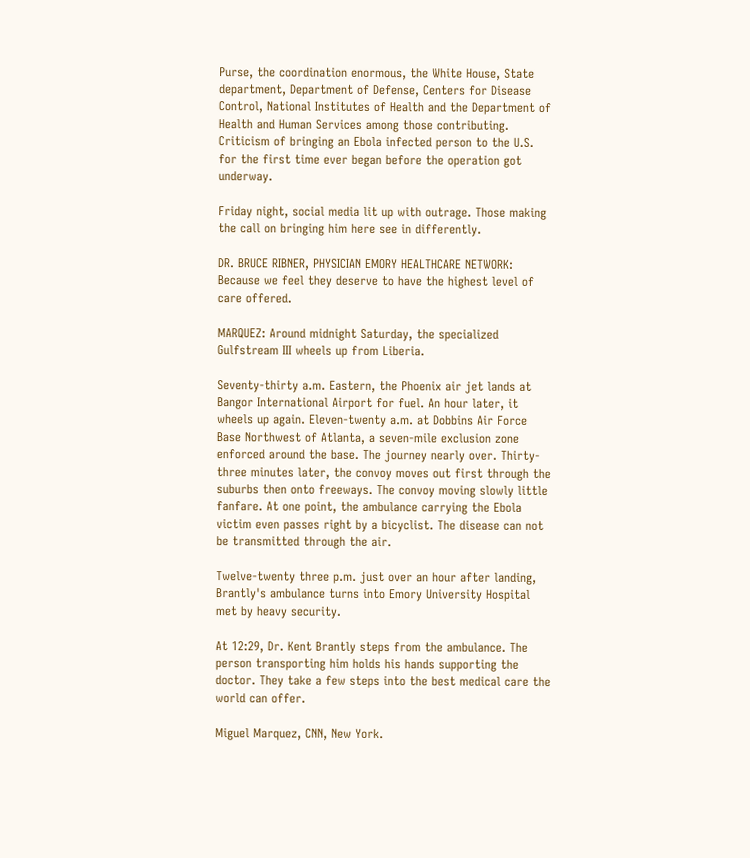Purse, the coordination enormous, the White House, State department, Department of Defense, Centers for Disease Control, National Institutes of Health and the Department of Health and Human Services among those contributing. Criticism of bringing an Ebola infected person to the U.S. for the first time ever began before the operation got underway.

Friday night, social media lit up with outrage. Those making the call on bringing him here see in differently.

DR. BRUCE RIBNER, PHYSICIAN EMORY HEALTHCARE NETWORK: Because we feel they deserve to have the highest level of care offered.

MARQUEZ: Around midnight Saturday, the specialized Gulfstream III wheels up from Liberia.

Seventy-thirty a.m. Eastern, the Phoenix air jet lands at Bangor International Airport for fuel. An hour later, it wheels up again. Eleven-twenty a.m. at Dobbins Air Force Base Northwest of Atlanta, a seven-mile exclusion zone enforced around the base. The journey nearly over. Thirty-three minutes later, the convoy moves out first through the suburbs then onto freeways. The convoy moving slowly little fanfare. At one point, the ambulance carrying the Ebola victim even passes right by a bicyclist. The disease can not be transmitted through the air.

Twelve-twenty three p.m. just over an hour after landing, Brantly's ambulance turns into Emory University Hospital met by heavy security.

At 12:29, Dr. Kent Brantly steps from the ambulance. The person transporting him holds his hands supporting the doctor. They take a few steps into the best medical care the world can offer.

Miguel Marquez, CNN, New York.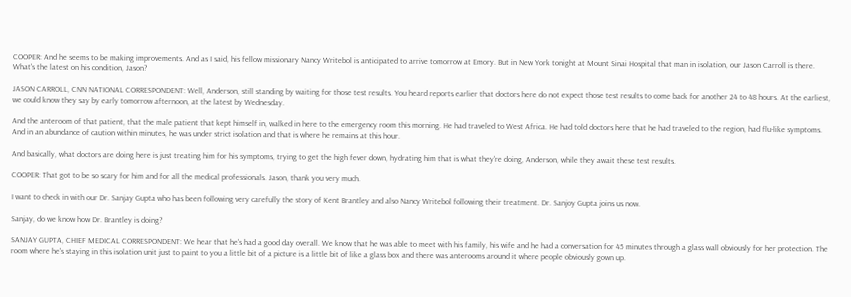COOPER: And he seems to be making improvements. And as I said, his fellow missionary Nancy Writebol is anticipated to arrive tomorrow at Emory. But in New York tonight at Mount Sinai Hospital that man in isolation, our Jason Carroll is there. What's the latest on his condition, Jason?

JASON CARROLL, CNN NATIONAL CORRESPONDENT: Well, Anderson, still standing by waiting for those test results. You heard reports earlier that doctors here do not expect those test results to come back for another 24 to 48 hours. At the earliest, we could know they say by early tomorrow afternoon, at the latest by Wednesday.

And the anteroom of that patient, that the male patient that kept himself in, walked in here to the emergency room this morning. He had traveled to West Africa. He had told doctors here that he had traveled to the region, had flu-like symptoms. And in an abundance of caution within minutes, he was under strict isolation and that is where he remains at this hour.

And basically, what doctors are doing here is just treating him for his symptoms, trying to get the high fever down, hydrating him that is what they're doing, Anderson, while they await these test results.

COOPER: That got to be so scary for him and for all the medical professionals. Jason, thank you very much.

I want to check in with our Dr. Sanjay Gupta who has been following very carefully the story of Kent Brantley and also Nancy Writebol following their treatment. Dr. Sanjoy Gupta joins us now.

Sanjay, do we know how Dr. Brantley is doing?

SANJAY GUPTA, CHIEF MEDICAL CORRESPONDENT: We hear that he's had a good day overall. We know that he was able to meet with his family, his wife and he had a conversation for 45 minutes through a glass wall obviously for her protection. The room where he's staying in this isolation unit just to paint to you a little bit of a picture is a little bit of like a glass box and there was anterooms around it where people obviously gown up.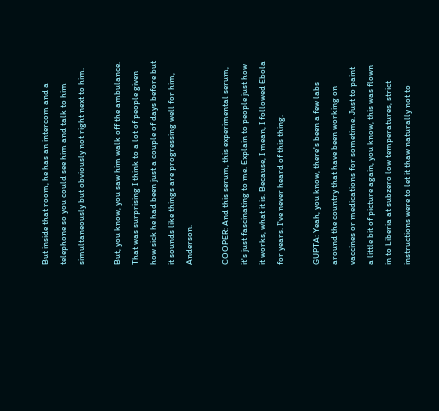But inside that room, he has an intercom and a telephone so you could see him and talk to him simultaneously but obviously not right next to him.

But, you know, you saw him walk off the ambulance. That was surprising I think to a lot of people given how sick he had been just a couple of days before but it sounds like things are progressing well for him, Anderson.

COOPER: And this serum, this experimental serum, it's just fascinating to me. Explain to people just how it works, what it is. Because, I mean, I followed Ebola for years. I've never heard of this thing.

GUPTA: Yeah, you know, there's been a few labs around the country that have been working on vaccines or medications for sometime. Just to paint a little bit of picture again, you know, this was flown in to Liberia at subzero low temperatures, strict instructions were to let it thaw naturally not to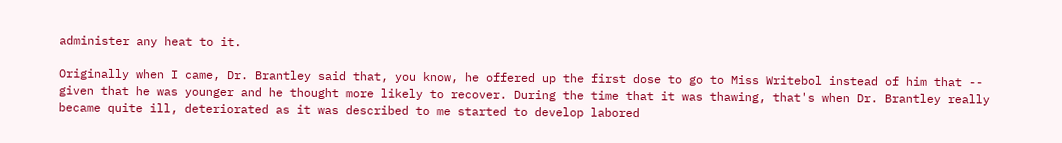administer any heat to it.

Originally when I came, Dr. Brantley said that, you know, he offered up the first dose to go to Miss Writebol instead of him that -- given that he was younger and he thought more likely to recover. During the time that it was thawing, that's when Dr. Brantley really became quite ill, deteriorated as it was described to me started to develop labored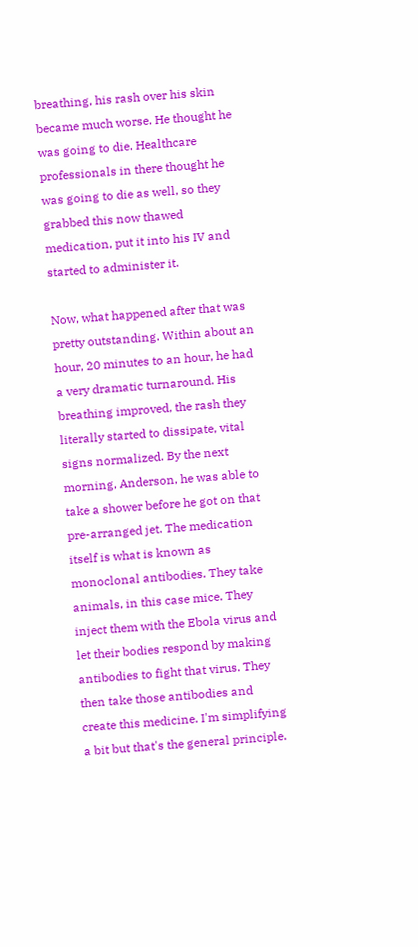breathing, his rash over his skin became much worse. He thought he was going to die. Healthcare professionals in there thought he was going to die as well, so they grabbed this now thawed medication, put it into his IV and started to administer it.

Now, what happened after that was pretty outstanding. Within about an hour, 20 minutes to an hour, he had a very dramatic turnaround. His breathing improved, the rash they literally started to dissipate, vital signs normalized. By the next morning, Anderson, he was able to take a shower before he got on that pre-arranged jet. The medication itself is what is known as monoclonal antibodies. They take animals, in this case mice. They inject them with the Ebola virus and let their bodies respond by making antibodies to fight that virus. They then take those antibodies and create this medicine. I'm simplifying a bit but that's the general principle.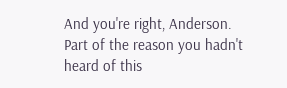And you're right, Anderson. Part of the reason you hadn't heard of this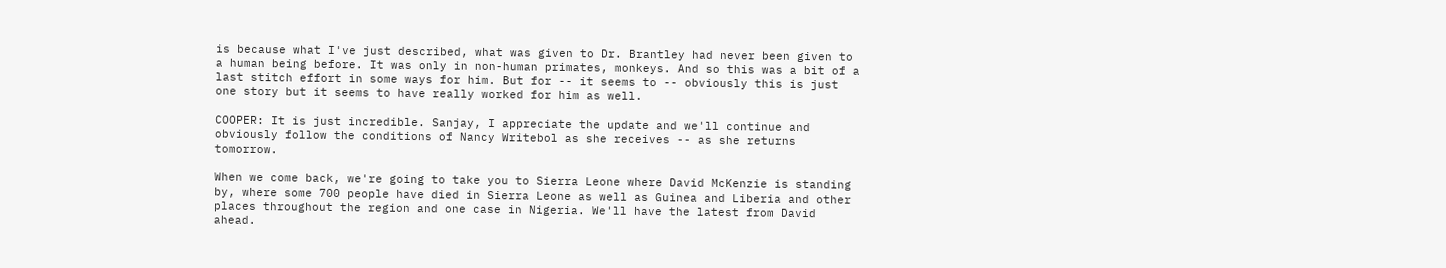is because what I've just described, what was given to Dr. Brantley had never been given to a human being before. It was only in non-human primates, monkeys. And so this was a bit of a last stitch effort in some ways for him. But for -- it seems to -- obviously this is just one story but it seems to have really worked for him as well.

COOPER: It is just incredible. Sanjay, I appreciate the update and we'll continue and obviously follow the conditions of Nancy Writebol as she receives -- as she returns tomorrow.

When we come back, we're going to take you to Sierra Leone where David McKenzie is standing by, where some 700 people have died in Sierra Leone as well as Guinea and Liberia and other places throughout the region and one case in Nigeria. We'll have the latest from David ahead.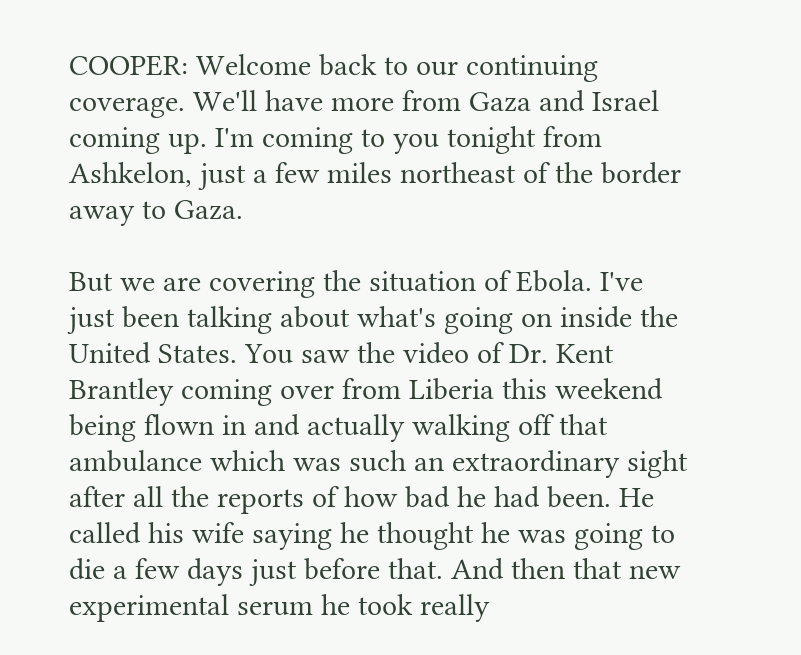COOPER: Welcome back to our continuing coverage. We'll have more from Gaza and Israel coming up. I'm coming to you tonight from Ashkelon, just a few miles northeast of the border away to Gaza.

But we are covering the situation of Ebola. I've just been talking about what's going on inside the United States. You saw the video of Dr. Kent Brantley coming over from Liberia this weekend being flown in and actually walking off that ambulance which was such an extraordinary sight after all the reports of how bad he had been. He called his wife saying he thought he was going to die a few days just before that. And then that new experimental serum he took really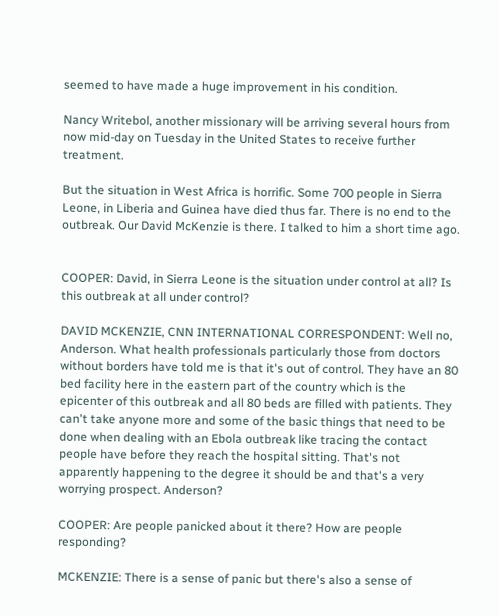seemed to have made a huge improvement in his condition.

Nancy Writebol, another missionary will be arriving several hours from now mid-day on Tuesday in the United States to receive further treatment.

But the situation in West Africa is horrific. Some 700 people in Sierra Leone, in Liberia and Guinea have died thus far. There is no end to the outbreak. Our David McKenzie is there. I talked to him a short time ago.


COOPER: David, in Sierra Leone is the situation under control at all? Is this outbreak at all under control?

DAVID MCKENZIE, CNN INTERNATIONAL CORRESPONDENT: Well no, Anderson. What health professionals particularly those from doctors without borders have told me is that it's out of control. They have an 80 bed facility here in the eastern part of the country which is the epicenter of this outbreak and all 80 beds are filled with patients. They can't take anyone more and some of the basic things that need to be done when dealing with an Ebola outbreak like tracing the contact people have before they reach the hospital sitting. That's not apparently happening to the degree it should be and that's a very worrying prospect. Anderson?

COOPER: Are people panicked about it there? How are people responding?

MCKENZIE: There is a sense of panic but there's also a sense of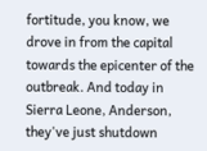fortitude, you know, we drove in from the capital towards the epicenter of the outbreak. And today in Sierra Leone, Anderson, they've just shutdown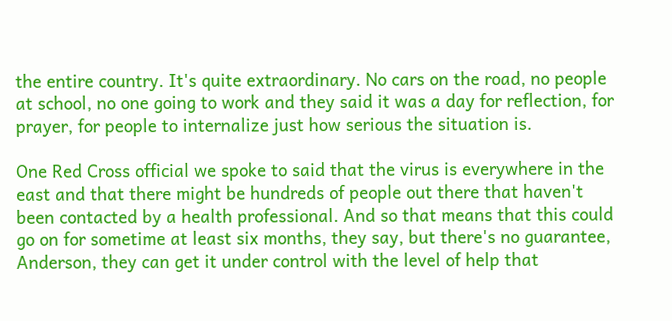the entire country. It's quite extraordinary. No cars on the road, no people at school, no one going to work and they said it was a day for reflection, for prayer, for people to internalize just how serious the situation is.

One Red Cross official we spoke to said that the virus is everywhere in the east and that there might be hundreds of people out there that haven't been contacted by a health professional. And so that means that this could go on for sometime at least six months, they say, but there's no guarantee, Anderson, they can get it under control with the level of help that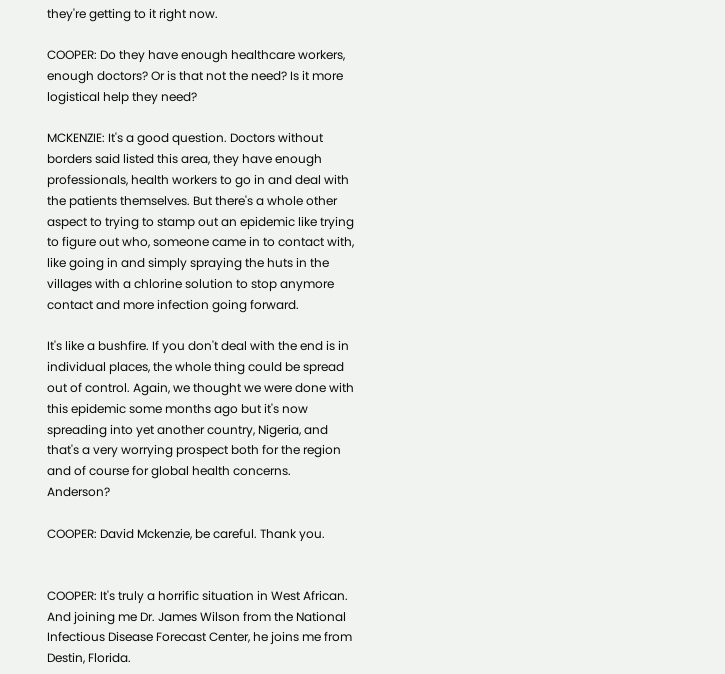they're getting to it right now.

COOPER: Do they have enough healthcare workers, enough doctors? Or is that not the need? Is it more logistical help they need?

MCKENZIE: It's a good question. Doctors without borders said listed this area, they have enough professionals, health workers to go in and deal with the patients themselves. But there's a whole other aspect to trying to stamp out an epidemic like trying to figure out who, someone came in to contact with, like going in and simply spraying the huts in the villages with a chlorine solution to stop anymore contact and more infection going forward.

It's like a bushfire. If you don't deal with the end is in individual places, the whole thing could be spread out of control. Again, we thought we were done with this epidemic some months ago but it's now spreading into yet another country, Nigeria, and that's a very worrying prospect both for the region and of course for global health concerns. Anderson?

COOPER: David Mckenzie, be careful. Thank you.


COOPER: It's truly a horrific situation in West African. And joining me Dr. James Wilson from the National Infectious Disease Forecast Center, he joins me from Destin, Florida.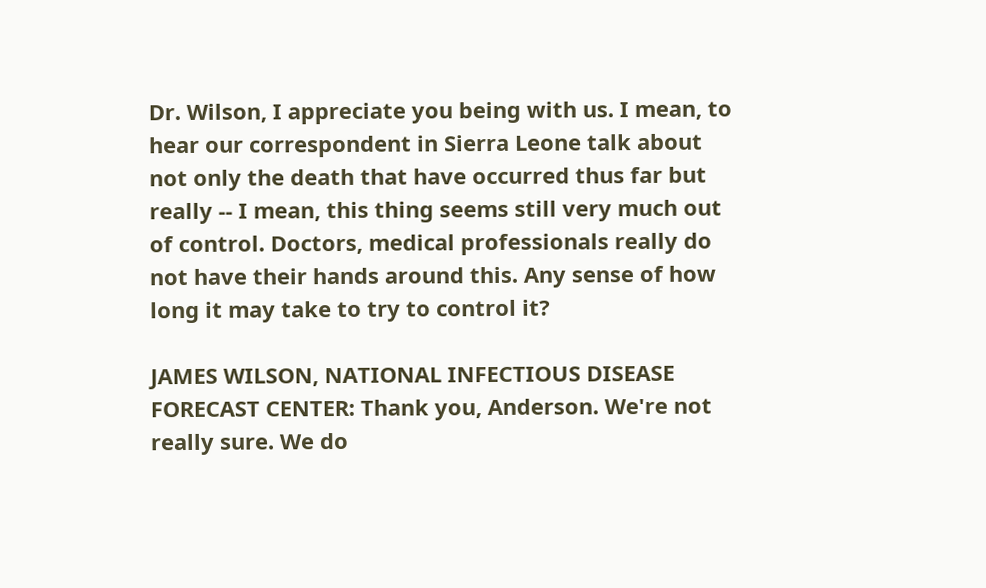Dr. Wilson, I appreciate you being with us. I mean, to hear our correspondent in Sierra Leone talk about not only the death that have occurred thus far but really -- I mean, this thing seems still very much out of control. Doctors, medical professionals really do not have their hands around this. Any sense of how long it may take to try to control it?

JAMES WILSON, NATIONAL INFECTIOUS DISEASE FORECAST CENTER: Thank you, Anderson. We're not really sure. We do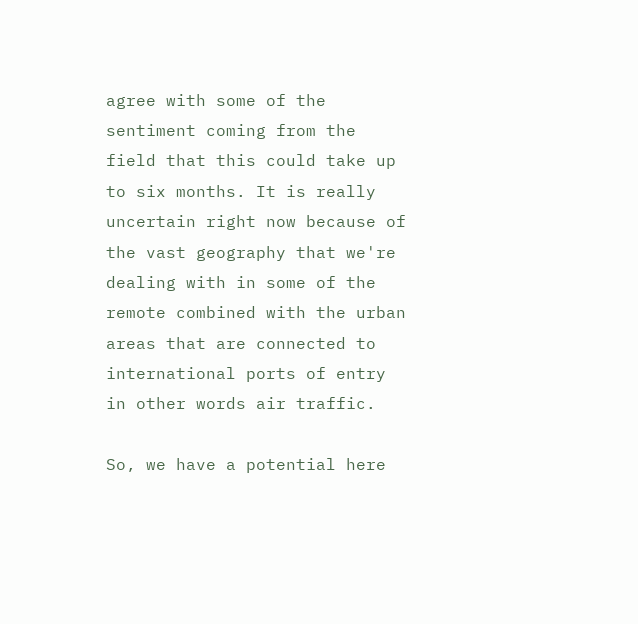agree with some of the sentiment coming from the field that this could take up to six months. It is really uncertain right now because of the vast geography that we're dealing with in some of the remote combined with the urban areas that are connected to international ports of entry in other words air traffic.

So, we have a potential here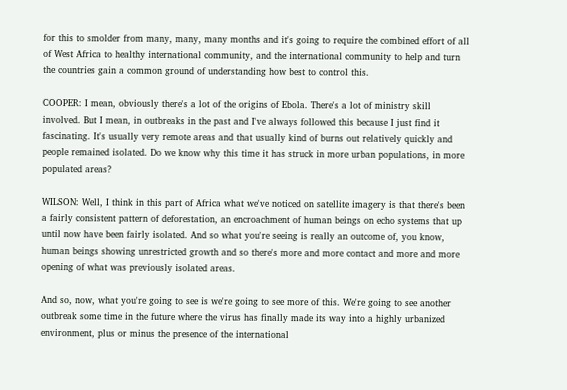for this to smolder from many, many, many months and it's going to require the combined effort of all of West Africa to healthy international community, and the international community to help and turn the countries gain a common ground of understanding how best to control this.

COOPER: I mean, obviously there's a lot of the origins of Ebola. There's a lot of ministry skill involved. But I mean, in outbreaks in the past and I've always followed this because I just find it fascinating. It's usually very remote areas and that usually kind of burns out relatively quickly and people remained isolated. Do we know why this time it has struck in more urban populations, in more populated areas?

WILSON: Well, I think in this part of Africa what we've noticed on satellite imagery is that there's been a fairly consistent pattern of deforestation, an encroachment of human beings on echo systems that up until now have been fairly isolated. And so what you're seeing is really an outcome of, you know, human beings showing unrestricted growth and so there's more and more contact and more and more opening of what was previously isolated areas.

And so, now, what you're going to see is we're going to see more of this. We're going to see another outbreak some time in the future where the virus has finally made its way into a highly urbanized environment, plus or minus the presence of the international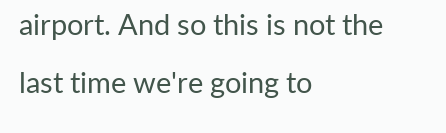airport. And so this is not the last time we're going to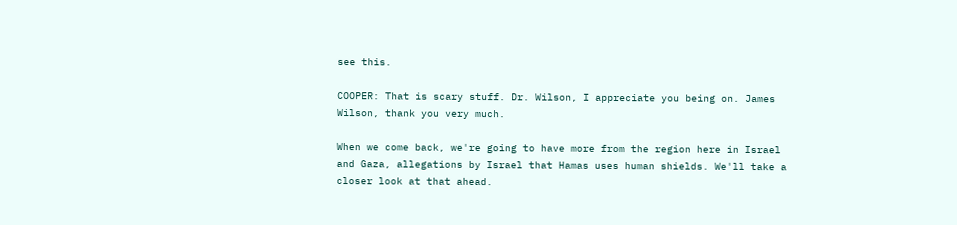see this.

COOPER: That is scary stuff. Dr. Wilson, I appreciate you being on. James Wilson, thank you very much.

When we come back, we're going to have more from the region here in Israel and Gaza, allegations by Israel that Hamas uses human shields. We'll take a closer look at that ahead.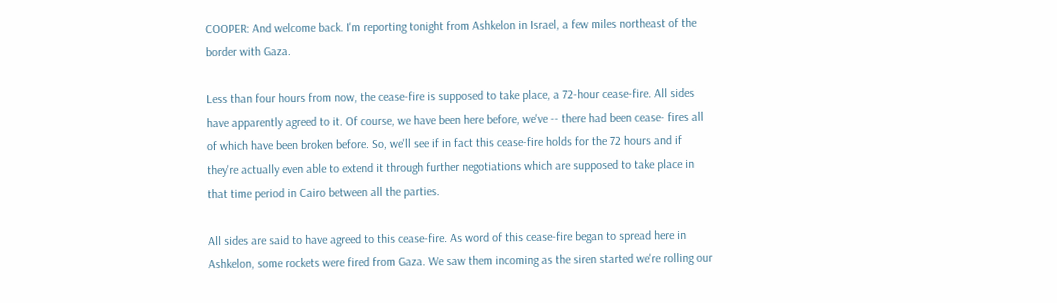COOPER: And welcome back. I'm reporting tonight from Ashkelon in Israel, a few miles northeast of the border with Gaza.

Less than four hours from now, the cease-fire is supposed to take place, a 72-hour cease-fire. All sides have apparently agreed to it. Of course, we have been here before, we've -- there had been cease- fires all of which have been broken before. So, we'll see if in fact this cease-fire holds for the 72 hours and if they're actually even able to extend it through further negotiations which are supposed to take place in that time period in Cairo between all the parties.

All sides are said to have agreed to this cease-fire. As word of this cease-fire began to spread here in Ashkelon, some rockets were fired from Gaza. We saw them incoming as the siren started we're rolling our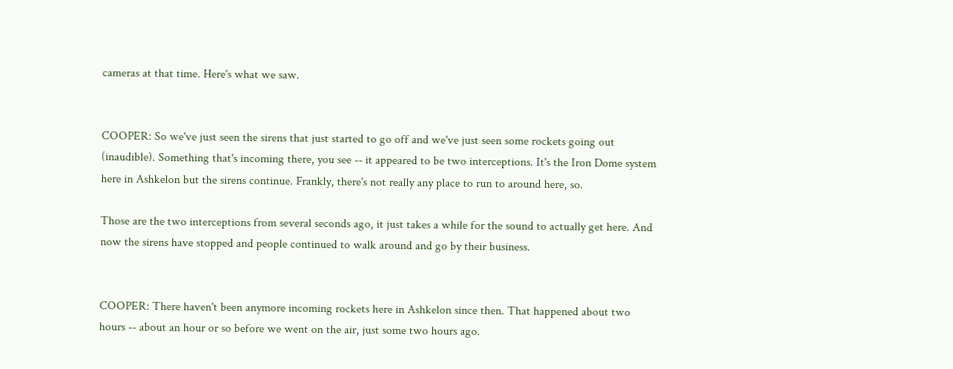cameras at that time. Here's what we saw.


COOPER: So we've just seen the sirens that just started to go off and we've just seen some rockets going out (inaudible). Something that's incoming there, you see -- it appeared to be two interceptions. It's the Iron Dome system here in Ashkelon but the sirens continue. Frankly, there's not really any place to run to around here, so.

Those are the two interceptions from several seconds ago, it just takes a while for the sound to actually get here. And now the sirens have stopped and people continued to walk around and go by their business.


COOPER: There haven't been anymore incoming rockets here in Ashkelon since then. That happened about two hours -- about an hour or so before we went on the air, just some two hours ago.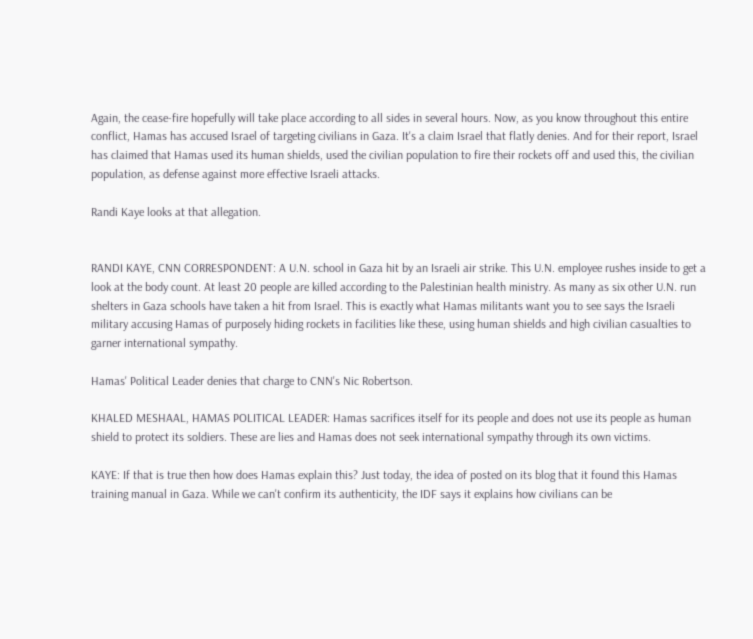Again, the cease-fire hopefully will take place according to all sides in several hours. Now, as you know throughout this entire conflict, Hamas has accused Israel of targeting civilians in Gaza. It's a claim Israel that flatly denies. And for their report, Israel has claimed that Hamas used its human shields, used the civilian population to fire their rockets off and used this, the civilian population, as defense against more effective Israeli attacks.

Randi Kaye looks at that allegation.


RANDI KAYE, CNN CORRESPONDENT: A U.N. school in Gaza hit by an Israeli air strike. This U.N. employee rushes inside to get a look at the body count. At least 20 people are killed according to the Palestinian health ministry. As many as six other U.N. run shelters in Gaza schools have taken a hit from Israel. This is exactly what Hamas militants want you to see says the Israeli military accusing Hamas of purposely hiding rockets in facilities like these, using human shields and high civilian casualties to garner international sympathy.

Hamas' Political Leader denies that charge to CNN's Nic Robertson.

KHALED MESHAAL, HAMAS POLITICAL LEADER: Hamas sacrifices itself for its people and does not use its people as human shield to protect its soldiers. These are lies and Hamas does not seek international sympathy through its own victims.

KAYE: If that is true then how does Hamas explain this? Just today, the idea of posted on its blog that it found this Hamas training manual in Gaza. While we can't confirm its authenticity, the IDF says it explains how civilians can be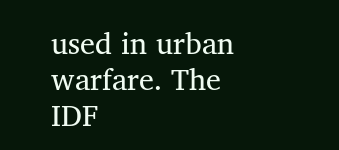used in urban warfare. The IDF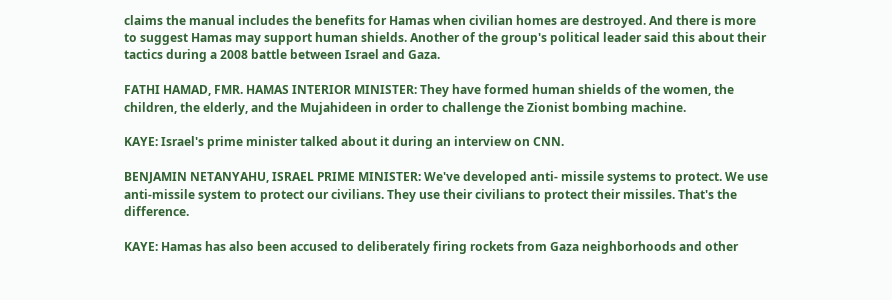claims the manual includes the benefits for Hamas when civilian homes are destroyed. And there is more to suggest Hamas may support human shields. Another of the group's political leader said this about their tactics during a 2008 battle between Israel and Gaza.

FATHI HAMAD, FMR. HAMAS INTERIOR MINISTER: They have formed human shields of the women, the children, the elderly, and the Mujahideen in order to challenge the Zionist bombing machine.

KAYE: Israel's prime minister talked about it during an interview on CNN.

BENJAMIN NETANYAHU, ISRAEL PRIME MINISTER: We've developed anti- missile systems to protect. We use anti-missile system to protect our civilians. They use their civilians to protect their missiles. That's the difference.

KAYE: Hamas has also been accused to deliberately firing rockets from Gaza neighborhoods and other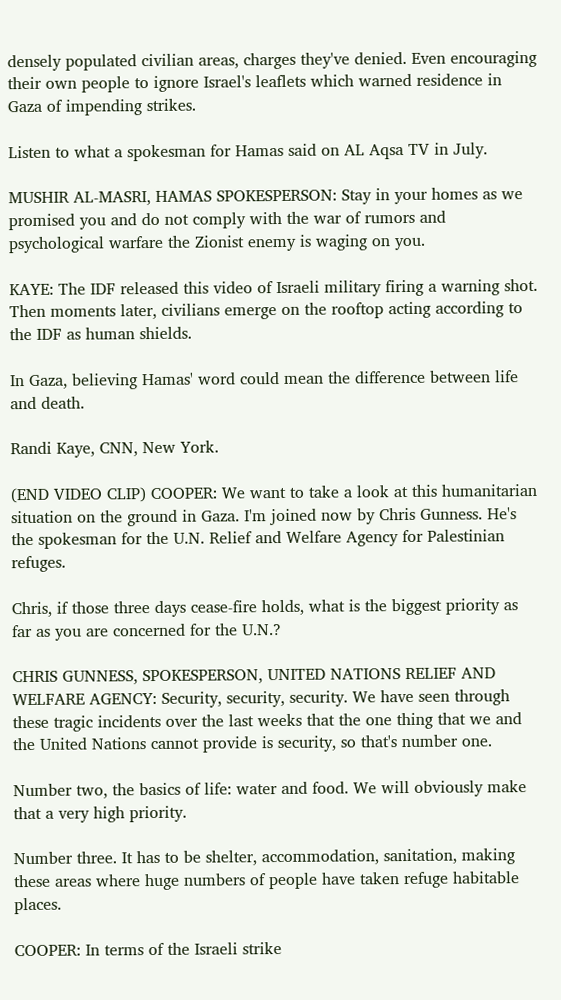densely populated civilian areas, charges they've denied. Even encouraging their own people to ignore Israel's leaflets which warned residence in Gaza of impending strikes.

Listen to what a spokesman for Hamas said on AL Aqsa TV in July.

MUSHIR AL-MASRI, HAMAS SPOKESPERSON: Stay in your homes as we promised you and do not comply with the war of rumors and psychological warfare the Zionist enemy is waging on you.

KAYE: The IDF released this video of Israeli military firing a warning shot. Then moments later, civilians emerge on the rooftop acting according to the IDF as human shields.

In Gaza, believing Hamas' word could mean the difference between life and death.

Randi Kaye, CNN, New York.

(END VIDEO CLIP) COOPER: We want to take a look at this humanitarian situation on the ground in Gaza. I'm joined now by Chris Gunness. He's the spokesman for the U.N. Relief and Welfare Agency for Palestinian refuges.

Chris, if those three days cease-fire holds, what is the biggest priority as far as you are concerned for the U.N.?

CHRIS GUNNESS, SPOKESPERSON, UNITED NATIONS RELIEF AND WELFARE AGENCY: Security, security, security. We have seen through these tragic incidents over the last weeks that the one thing that we and the United Nations cannot provide is security, so that's number one.

Number two, the basics of life: water and food. We will obviously make that a very high priority.

Number three. It has to be shelter, accommodation, sanitation, making these areas where huge numbers of people have taken refuge habitable places.

COOPER: In terms of the Israeli strike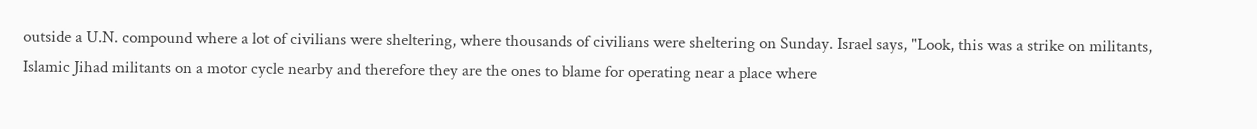outside a U.N. compound where a lot of civilians were sheltering, where thousands of civilians were sheltering on Sunday. Israel says, "Look, this was a strike on militants, Islamic Jihad militants on a motor cycle nearby and therefore they are the ones to blame for operating near a place where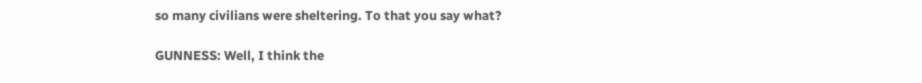so many civilians were sheltering. To that you say what?

GUNNESS: Well, I think the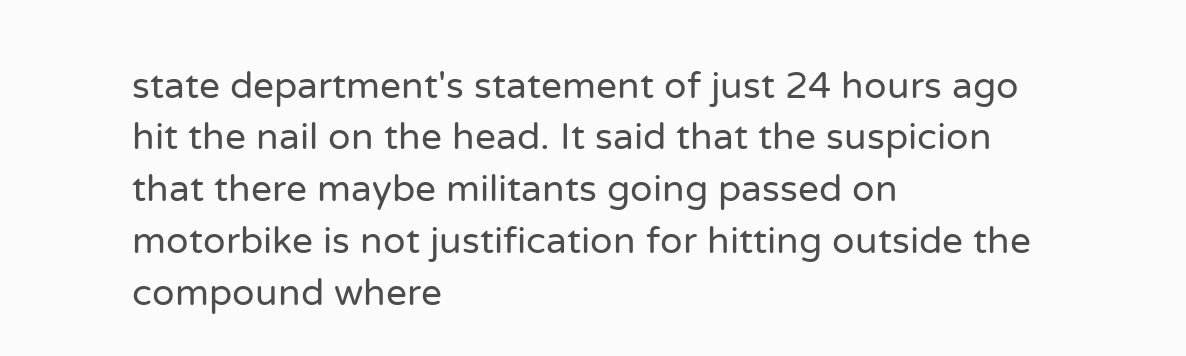state department's statement of just 24 hours ago hit the nail on the head. It said that the suspicion that there maybe militants going passed on motorbike is not justification for hitting outside the compound where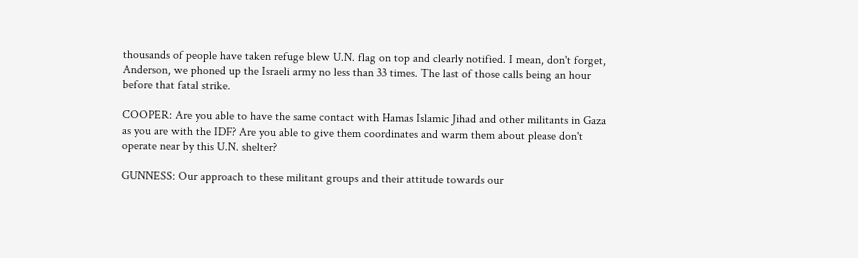thousands of people have taken refuge blew U.N. flag on top and clearly notified. I mean, don't forget, Anderson, we phoned up the Israeli army no less than 33 times. The last of those calls being an hour before that fatal strike.

COOPER: Are you able to have the same contact with Hamas Islamic Jihad and other militants in Gaza as you are with the IDF? Are you able to give them coordinates and warm them about please don't operate near by this U.N. shelter?

GUNNESS: Our approach to these militant groups and their attitude towards our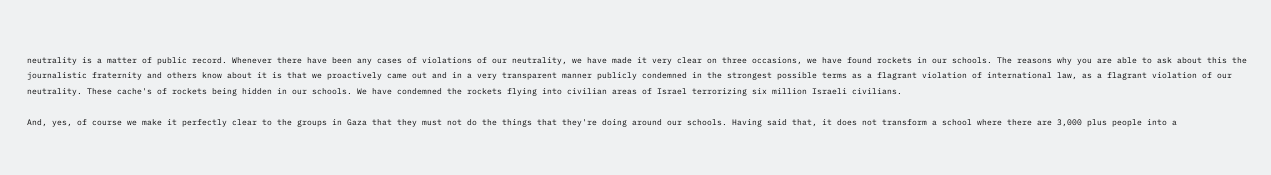neutrality is a matter of public record. Whenever there have been any cases of violations of our neutrality, we have made it very clear on three occasions, we have found rockets in our schools. The reasons why you are able to ask about this the journalistic fraternity and others know about it is that we proactively came out and in a very transparent manner publicly condemned in the strongest possible terms as a flagrant violation of international law, as a flagrant violation of our neutrality. These cache's of rockets being hidden in our schools. We have condemned the rockets flying into civilian areas of Israel terrorizing six million Israeli civilians.

And, yes, of course we make it perfectly clear to the groups in Gaza that they must not do the things that they're doing around our schools. Having said that, it does not transform a school where there are 3,000 plus people into a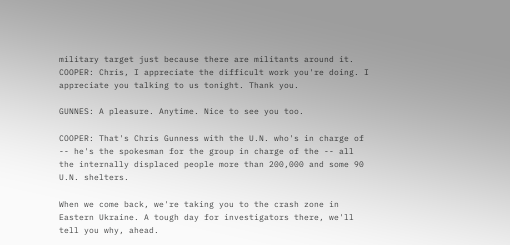military target just because there are militants around it. COOPER: Chris, I appreciate the difficult work you're doing. I appreciate you talking to us tonight. Thank you.

GUNNES: A pleasure. Anytime. Nice to see you too.

COOPER: That's Chris Gunness with the U.N. who's in charge of -- he's the spokesman for the group in charge of the -- all the internally displaced people more than 200,000 and some 90 U.N. shelters.

When we come back, we're taking you to the crash zone in Eastern Ukraine. A tough day for investigators there, we'll tell you why, ahead.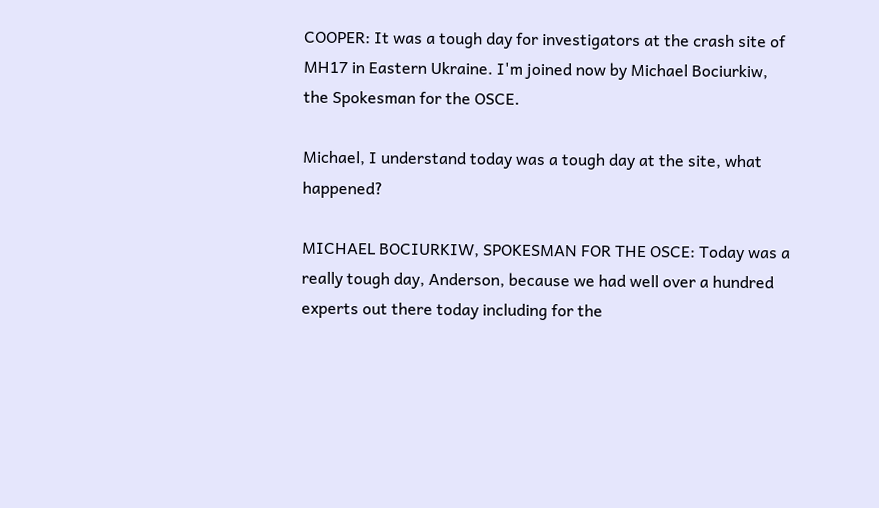COOPER: It was a tough day for investigators at the crash site of MH17 in Eastern Ukraine. I'm joined now by Michael Bociurkiw, the Spokesman for the OSCE.

Michael, I understand today was a tough day at the site, what happened?

MICHAEL BOCIURKIW, SPOKESMAN FOR THE OSCE: Today was a really tough day, Anderson, because we had well over a hundred experts out there today including for the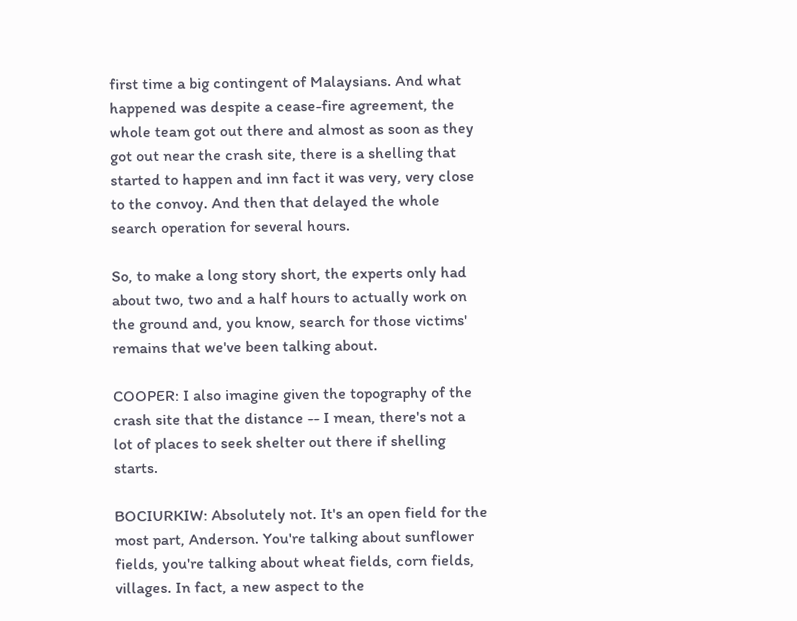first time a big contingent of Malaysians. And what happened was despite a cease-fire agreement, the whole team got out there and almost as soon as they got out near the crash site, there is a shelling that started to happen and inn fact it was very, very close to the convoy. And then that delayed the whole search operation for several hours.

So, to make a long story short, the experts only had about two, two and a half hours to actually work on the ground and, you know, search for those victims' remains that we've been talking about.

COOPER: I also imagine given the topography of the crash site that the distance -- I mean, there's not a lot of places to seek shelter out there if shelling starts.

BOCIURKIW: Absolutely not. It's an open field for the most part, Anderson. You're talking about sunflower fields, you're talking about wheat fields, corn fields, villages. In fact, a new aspect to the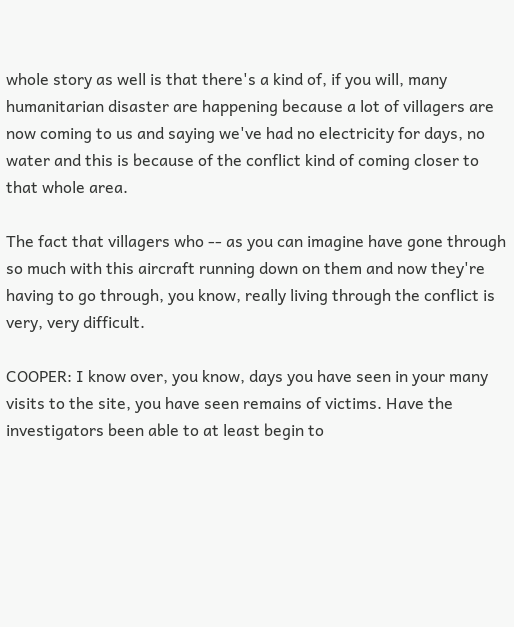whole story as well is that there's a kind of, if you will, many humanitarian disaster are happening because a lot of villagers are now coming to us and saying we've had no electricity for days, no water and this is because of the conflict kind of coming closer to that whole area.

The fact that villagers who -- as you can imagine have gone through so much with this aircraft running down on them and now they're having to go through, you know, really living through the conflict is very, very difficult.

COOPER: I know over, you know, days you have seen in your many visits to the site, you have seen remains of victims. Have the investigators been able to at least begin to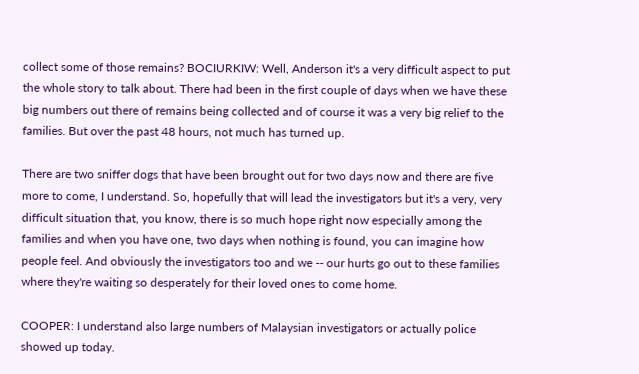collect some of those remains? BOCIURKIW: Well, Anderson it's a very difficult aspect to put the whole story to talk about. There had been in the first couple of days when we have these big numbers out there of remains being collected and of course it was a very big relief to the families. But over the past 48 hours, not much has turned up.

There are two sniffer dogs that have been brought out for two days now and there are five more to come, I understand. So, hopefully that will lead the investigators but it's a very, very difficult situation that, you know, there is so much hope right now especially among the families and when you have one, two days when nothing is found, you can imagine how people feel. And obviously the investigators too and we -- our hurts go out to these families where they're waiting so desperately for their loved ones to come home.

COOPER: I understand also large numbers of Malaysian investigators or actually police showed up today.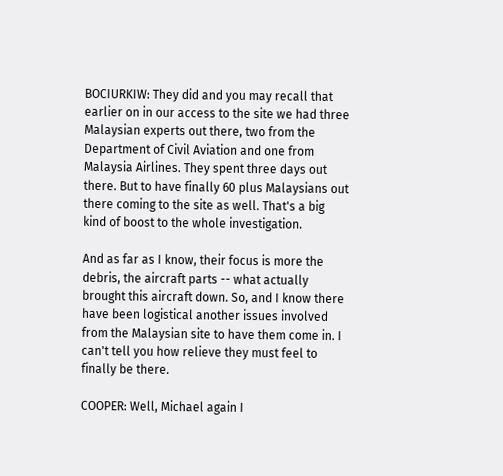BOCIURKIW: They did and you may recall that earlier on in our access to the site we had three Malaysian experts out there, two from the Department of Civil Aviation and one from Malaysia Airlines. They spent three days out there. But to have finally 60 plus Malaysians out there coming to the site as well. That's a big kind of boost to the whole investigation.

And as far as I know, their focus is more the debris, the aircraft parts -- what actually brought this aircraft down. So, and I know there have been logistical another issues involved from the Malaysian site to have them come in. I can't tell you how relieve they must feel to finally be there.

COOPER: Well, Michael again I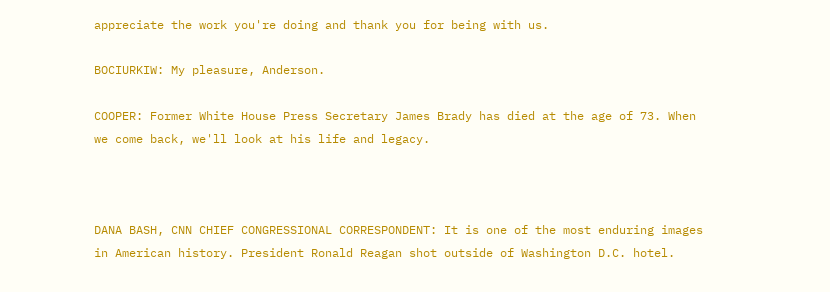appreciate the work you're doing and thank you for being with us.

BOCIURKIW: My pleasure, Anderson.

COOPER: Former White House Press Secretary James Brady has died at the age of 73. When we come back, we'll look at his life and legacy.



DANA BASH, CNN CHIEF CONGRESSIONAL CORRESPONDENT: It is one of the most enduring images in American history. President Ronald Reagan shot outside of Washington D.C. hotel.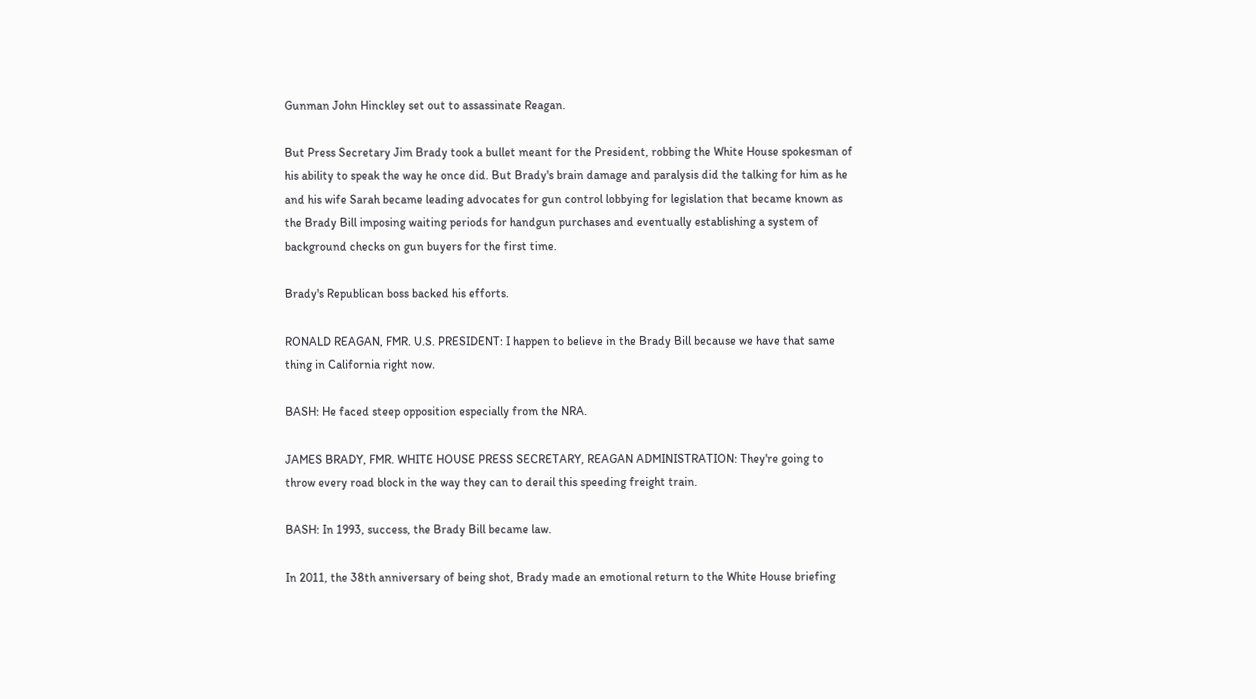Gunman John Hinckley set out to assassinate Reagan.

But Press Secretary Jim Brady took a bullet meant for the President, robbing the White House spokesman of his ability to speak the way he once did. But Brady's brain damage and paralysis did the talking for him as he and his wife Sarah became leading advocates for gun control lobbying for legislation that became known as the Brady Bill imposing waiting periods for handgun purchases and eventually establishing a system of background checks on gun buyers for the first time.

Brady's Republican boss backed his efforts.

RONALD REAGAN, FMR. U.S. PRESIDENT: I happen to believe in the Brady Bill because we have that same thing in California right now.

BASH: He faced steep opposition especially from the NRA.

JAMES BRADY, FMR. WHITE HOUSE PRESS SECRETARY, REAGAN ADMINISTRATION: They're going to throw every road block in the way they can to derail this speeding freight train.

BASH: In 1993, success, the Brady Bill became law.

In 2011, the 38th anniversary of being shot, Brady made an emotional return to the White House briefing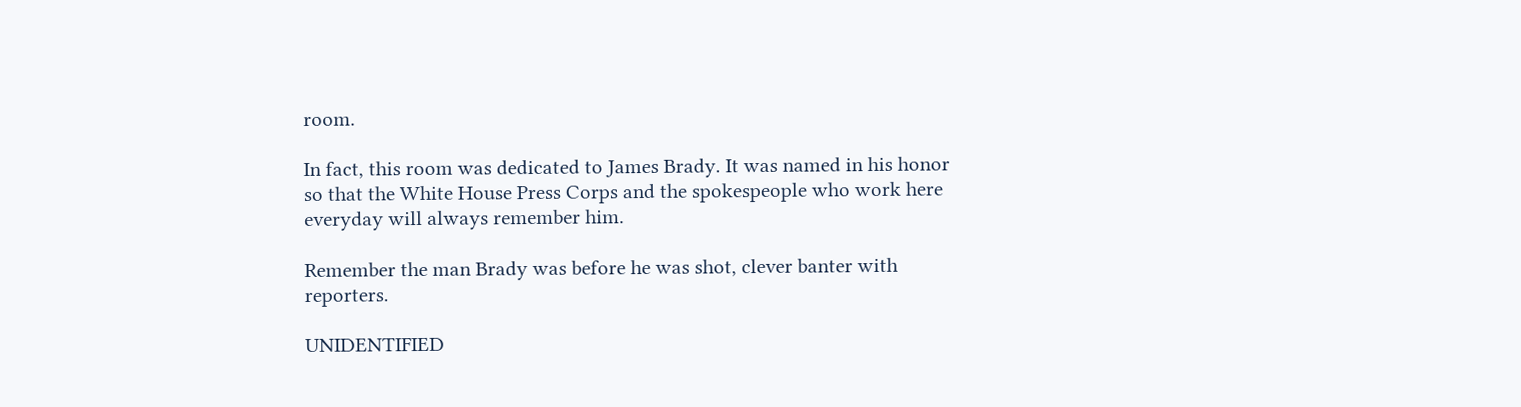room.

In fact, this room was dedicated to James Brady. It was named in his honor so that the White House Press Corps and the spokespeople who work here everyday will always remember him.

Remember the man Brady was before he was shot, clever banter with reporters.

UNIDENTIFIED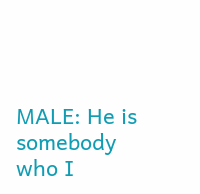MALE: He is somebody who I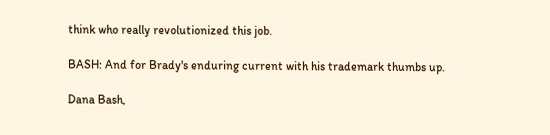think who really revolutionized this job.

BASH: And for Brady's enduring current with his trademark thumbs up.

Dana Bash,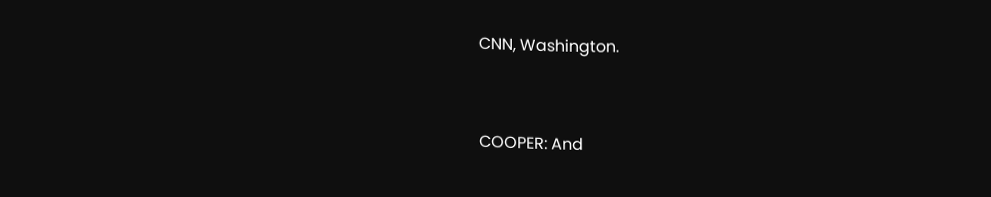CNN, Washington.


COOPER: And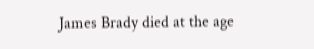James Brady died at the age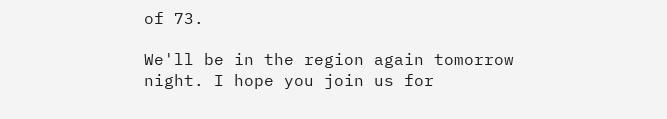of 73.

We'll be in the region again tomorrow night. I hope you join us for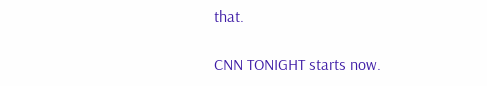that.

CNN TONIGHT starts now.